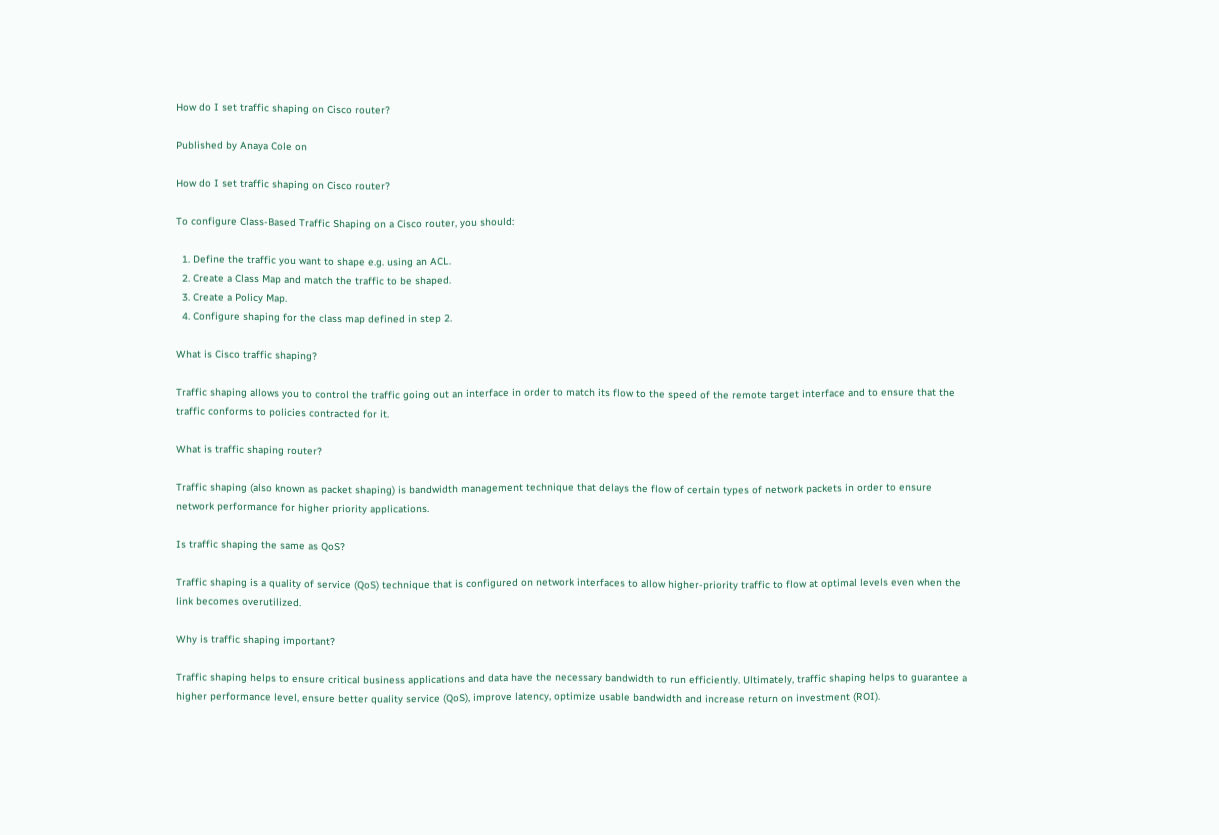How do I set traffic shaping on Cisco router?

Published by Anaya Cole on

How do I set traffic shaping on Cisco router?

To configure Class-Based Traffic Shaping on a Cisco router, you should:

  1. Define the traffic you want to shape e.g. using an ACL.
  2. Create a Class Map and match the traffic to be shaped.
  3. Create a Policy Map.
  4. Configure shaping for the class map defined in step 2.

What is Cisco traffic shaping?

Traffic shaping allows you to control the traffic going out an interface in order to match its flow to the speed of the remote target interface and to ensure that the traffic conforms to policies contracted for it.

What is traffic shaping router?

Traffic shaping (also known as packet shaping) is bandwidth management technique that delays the flow of certain types of network packets in order to ensure network performance for higher priority applications.

Is traffic shaping the same as QoS?

Traffic shaping is a quality of service (QoS) technique that is configured on network interfaces to allow higher-priority traffic to flow at optimal levels even when the link becomes overutilized.

Why is traffic shaping important?

Traffic shaping helps to ensure critical business applications and data have the necessary bandwidth to run efficiently. Ultimately, traffic shaping helps to guarantee a higher performance level, ensure better quality service (QoS), improve latency, optimize usable bandwidth and increase return on investment (ROI).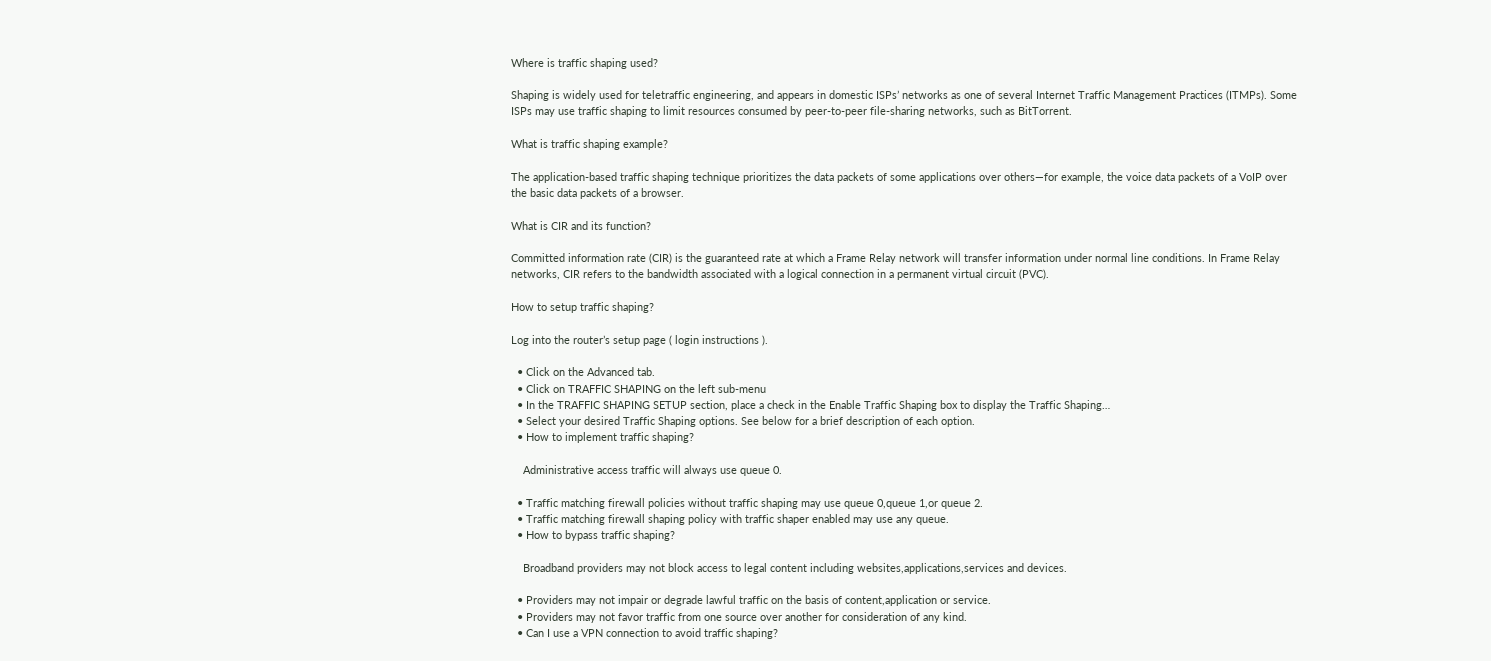Where is traffic shaping used?

Shaping is widely used for teletraffic engineering, and appears in domestic ISPs’ networks as one of several Internet Traffic Management Practices (ITMPs). Some ISPs may use traffic shaping to limit resources consumed by peer-to-peer file-sharing networks, such as BitTorrent.

What is traffic shaping example?

The application-based traffic shaping technique prioritizes the data packets of some applications over others—for example, the voice data packets of a VoIP over the basic data packets of a browser.

What is CIR and its function?

Committed information rate (CIR) is the guaranteed rate at which a Frame Relay network will transfer information under normal line conditions. In Frame Relay networks, CIR refers to the bandwidth associated with a logical connection in a permanent virtual circuit (PVC).

How to setup traffic shaping?

Log into the router’s setup page ( login instructions ).

  • Click on the Advanced tab.
  • Click on TRAFFIC SHAPING on the left sub-menu
  • In the TRAFFIC SHAPING SETUP section, place a check in the Enable Traffic Shaping box to display the Traffic Shaping…
  • Select your desired Traffic Shaping options. See below for a brief description of each option.
  • How to implement traffic shaping?

    Administrative access traffic will always use queue 0.

  • Traffic matching firewall policies without traffic shaping may use queue 0,queue 1,or queue 2.
  • Traffic matching firewall shaping policy with traffic shaper enabled may use any queue.
  • How to bypass traffic shaping?

    Broadband providers may not block access to legal content including websites,applications,services and devices.

  • Providers may not impair or degrade lawful traffic on the basis of content,application or service.
  • Providers may not favor traffic from one source over another for consideration of any kind.
  • Can I use a VPN connection to avoid traffic shaping?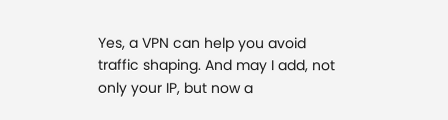Yes, a VPN can help you avoid traffic shaping. And may I add, not only your IP, but now a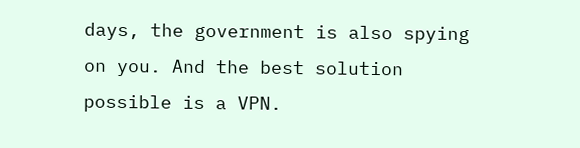days, the government is also spying on you. And the best solution possible is a VPN.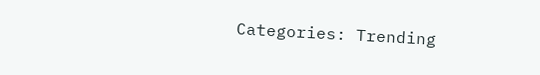Categories: Trending